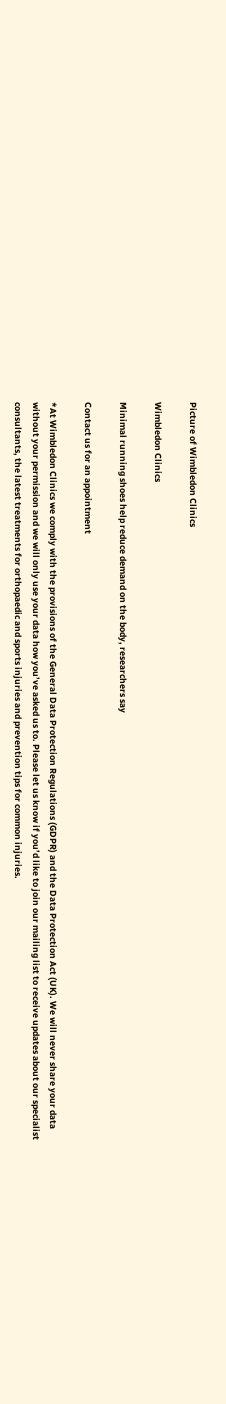Picture of Wimbledon Clinics

Wimbledon Clinics

Minimal running shoes help reduce demand on the body, researchers say

Contact us for an appointment

*At Wimbledon Clinics we comply with the provisions of the General Data Protection Regulations (GDPR) and the Data Protection Act (UK). We will never share your data without your permission and we will only use your data how you’ve asked us to. Please let us know if you’d like to join our mailing list to receive updates about our specialist consultants, the latest treatments for orthopaedic and sports injuries and prevention tips for common injuries.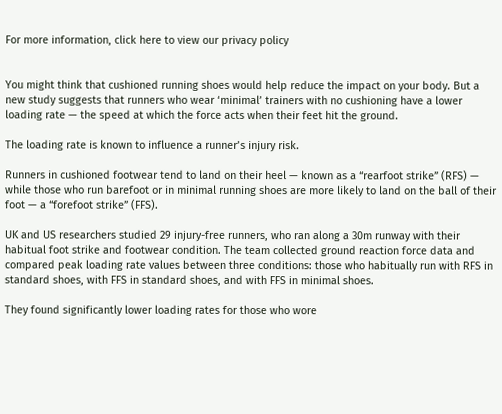For more information, click here to view our privacy policy


You might think that cushioned running shoes would help reduce the impact on your body. But a new study suggests that runners who wear ‘minimal’ trainers with no cushioning have a lower loading rate — the speed at which the force acts when their feet hit the ground.

The loading rate is known to influence a runner’s injury risk.

Runners in cushioned footwear tend to land on their heel — known as a “rearfoot strike” (RFS) — while those who run barefoot or in minimal running shoes are more likely to land on the ball of their foot — a “forefoot strike” (FFS).

UK and US researchers studied 29 injury-free runners, who ran along a 30m runway with their habitual foot strike and footwear condition. The team collected ground reaction force data and compared peak loading rate values between three conditions: those who habitually run with RFS in standard shoes, with FFS in standard shoes, and with FFS in minimal shoes.

They found significantly lower loading rates for those who wore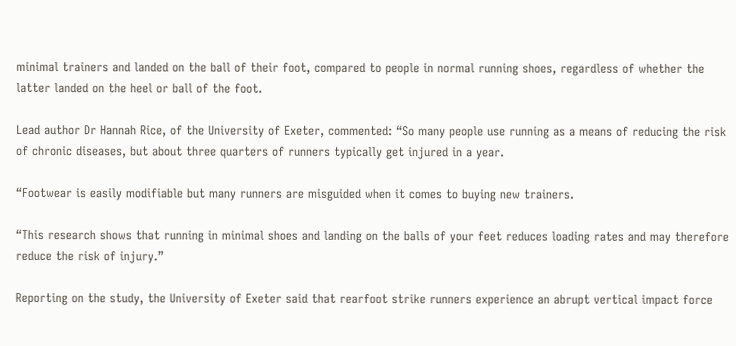minimal trainers and landed on the ball of their foot, compared to people in normal running shoes, regardless of whether the latter landed on the heel or ball of the foot.

Lead author Dr Hannah Rice, of the University of Exeter, commented: “So many people use running as a means of reducing the risk of chronic diseases, but about three quarters of runners typically get injured in a year.

“Footwear is easily modifiable but many runners are misguided when it comes to buying new trainers.

“This research shows that running in minimal shoes and landing on the balls of your feet reduces loading rates and may therefore reduce the risk of injury.”

Reporting on the study, the University of Exeter said that rearfoot strike runners experience an abrupt vertical impact force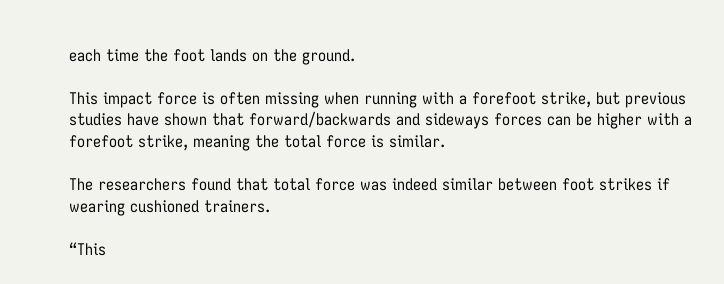each time the foot lands on the ground.

This impact force is often missing when running with a forefoot strike, but previous studies have shown that forward/backwards and sideways forces can be higher with a forefoot strike, meaning the total force is similar.

The researchers found that total force was indeed similar between foot strikes if wearing cushioned trainers.

“This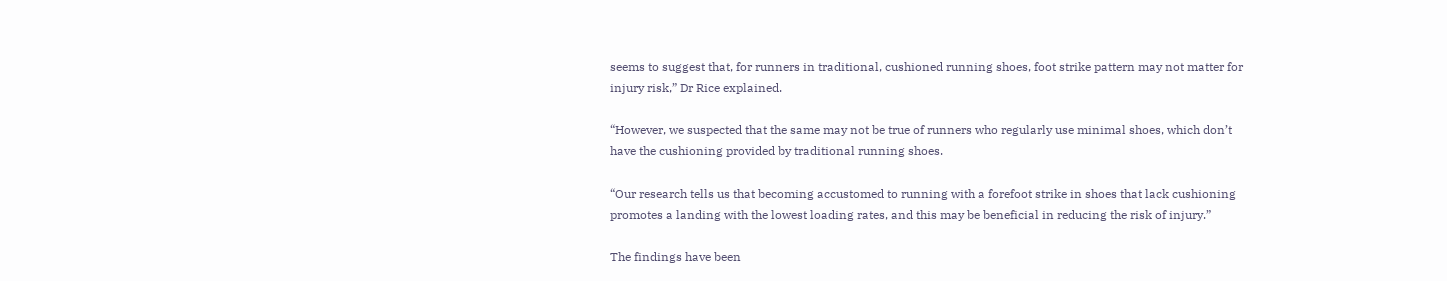seems to suggest that, for runners in traditional, cushioned running shoes, foot strike pattern may not matter for injury risk,” Dr Rice explained.

“However, we suspected that the same may not be true of runners who regularly use minimal shoes, which don’t have the cushioning provided by traditional running shoes.

“Our research tells us that becoming accustomed to running with a forefoot strike in shoes that lack cushioning promotes a landing with the lowest loading rates, and this may be beneficial in reducing the risk of injury.”

The findings have been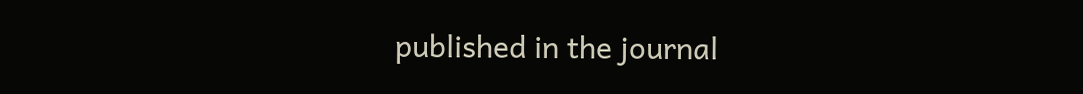published in the journal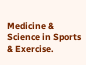Medicine & Science in Sports & Exercise.